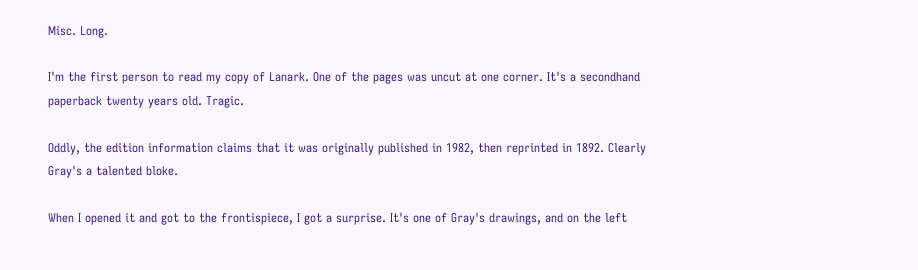Misc. Long.

I'm the first person to read my copy of Lanark. One of the pages was uncut at one corner. It's a secondhand paperback twenty years old. Tragic.

Oddly, the edition information claims that it was originally published in 1982, then reprinted in 1892. Clearly Gray's a talented bloke.

When I opened it and got to the frontispiece, I got a surprise. It's one of Gray's drawings, and on the left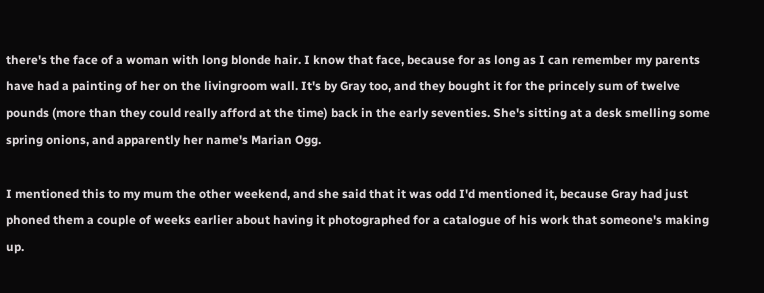there's the face of a woman with long blonde hair. I know that face, because for as long as I can remember my parents have had a painting of her on the livingroom wall. It's by Gray too, and they bought it for the princely sum of twelve pounds (more than they could really afford at the time) back in the early seventies. She's sitting at a desk smelling some spring onions, and apparently her name's Marian Ogg.

I mentioned this to my mum the other weekend, and she said that it was odd I'd mentioned it, because Gray had just phoned them a couple of weeks earlier about having it photographed for a catalogue of his work that someone's making up.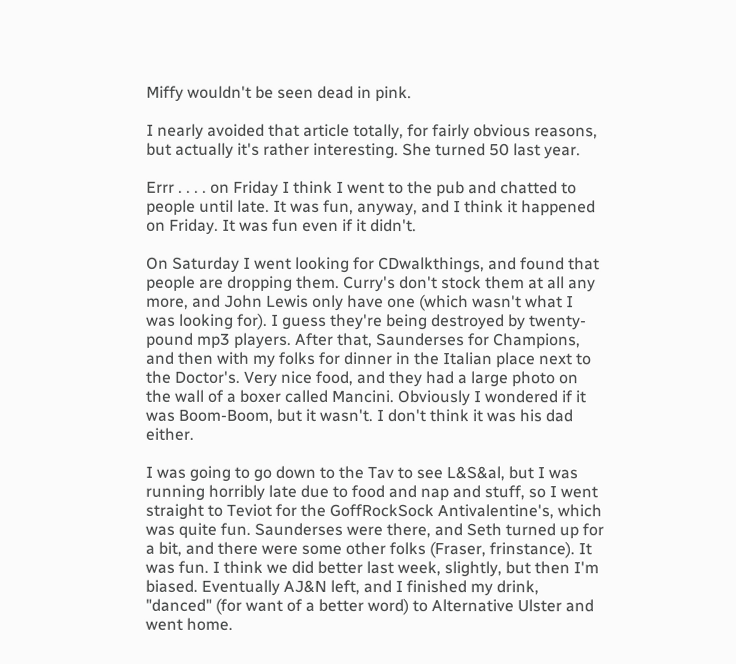Miffy wouldn't be seen dead in pink.

I nearly avoided that article totally, for fairly obvious reasons, but actually it's rather interesting. She turned 50 last year.

Errr . . . . on Friday I think I went to the pub and chatted to people until late. It was fun, anyway, and I think it happened on Friday. It was fun even if it didn't.

On Saturday I went looking for CDwalkthings, and found that people are dropping them. Curry's don't stock them at all any more, and John Lewis only have one (which wasn't what I was looking for). I guess they're being destroyed by twenty-pound mp3 players. After that, Saunderses for Champions, and then with my folks for dinner in the Italian place next to the Doctor's. Very nice food, and they had a large photo on the wall of a boxer called Mancini. Obviously I wondered if it was Boom-Boom, but it wasn't. I don't think it was his dad either.

I was going to go down to the Tav to see L&S&al, but I was running horribly late due to food and nap and stuff, so I went straight to Teviot for the GoffRockSock Antivalentine's, which was quite fun. Saunderses were there, and Seth turned up for a bit, and there were some other folks (Fraser, frinstance). It was fun. I think we did better last week, slightly, but then I'm biased. Eventually AJ&N left, and I finished my drink, "danced" (for want of a better word) to Alternative Ulster and went home.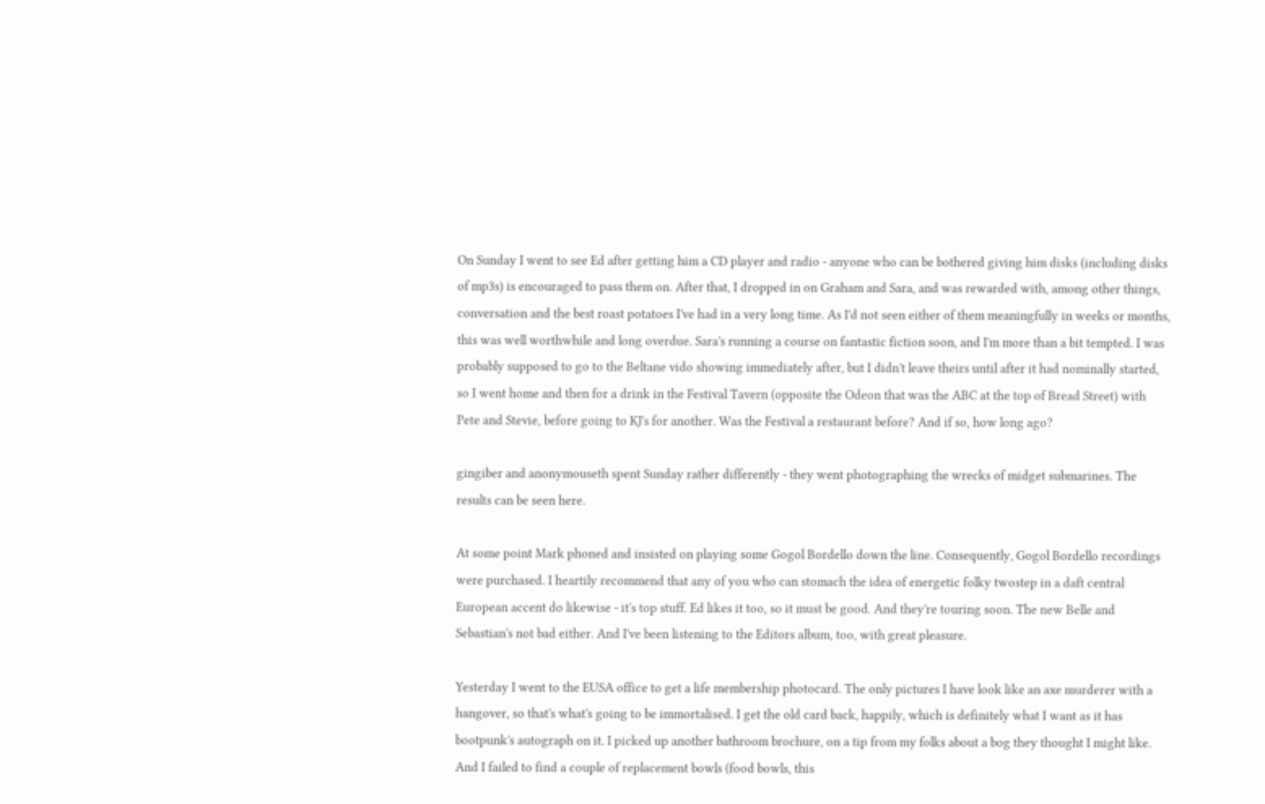On Sunday I went to see Ed after getting him a CD player and radio - anyone who can be bothered giving him disks (including disks of mp3s) is encouraged to pass them on. After that, I dropped in on Graham and Sara, and was rewarded with, among other things, conversation and the best roast potatoes I've had in a very long time. As I'd not seen either of them meaningfully in weeks or months, this was well worthwhile and long overdue. Sara's running a course on fantastic fiction soon, and I'm more than a bit tempted. I was probably supposed to go to the Beltane vido showing immediately after, but I didn't leave theirs until after it had nominally started, so I went home and then for a drink in the Festival Tavern (opposite the Odeon that was the ABC at the top of Bread Street) with Pete and Stevie, before going to KJ's for another. Was the Festival a restaurant before? And if so, how long ago?

gingiber and anonymouseth spent Sunday rather differently - they went photographing the wrecks of midget submarines. The results can be seen here.

At some point Mark phoned and insisted on playing some Gogol Bordello down the line. Consequently, Gogol Bordello recordings were purchased. I heartily recommend that any of you who can stomach the idea of energetic folky twostep in a daft central European accent do likewise - it's top stuff. Ed likes it too, so it must be good. And they're touring soon. The new Belle and Sebastian's not bad either. And I've been listening to the Editors album, too, with great pleasure.

Yesterday I went to the EUSA office to get a life membership photocard. The only pictures I have look like an axe murderer with a hangover, so that's what's going to be immortalised. I get the old card back, happily, which is definitely what I want as it has bootpunk's autograph on it. I picked up another bathroom brochure, on a tip from my folks about a bog they thought I might like. And I failed to find a couple of replacement bowls (food bowls, this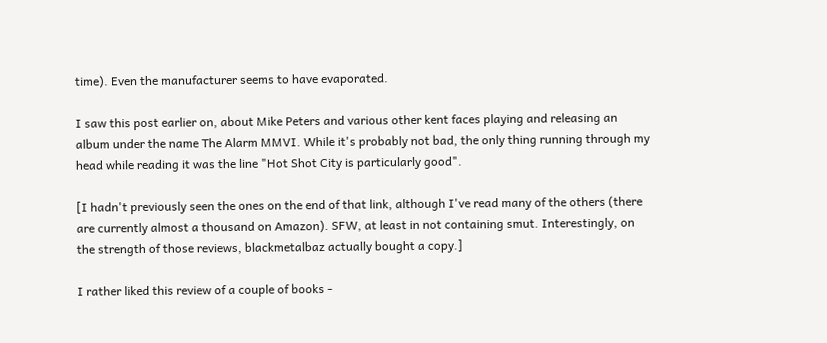time). Even the manufacturer seems to have evaporated.

I saw this post earlier on, about Mike Peters and various other kent faces playing and releasing an album under the name The Alarm MMVI. While it's probably not bad, the only thing running through my head while reading it was the line "Hot Shot City is particularly good".

[I hadn't previously seen the ones on the end of that link, although I've read many of the others (there are currently almost a thousand on Amazon). SFW, at least in not containing smut. Interestingly, on the strength of those reviews, blackmetalbaz actually bought a copy.]

I rather liked this review of a couple of books -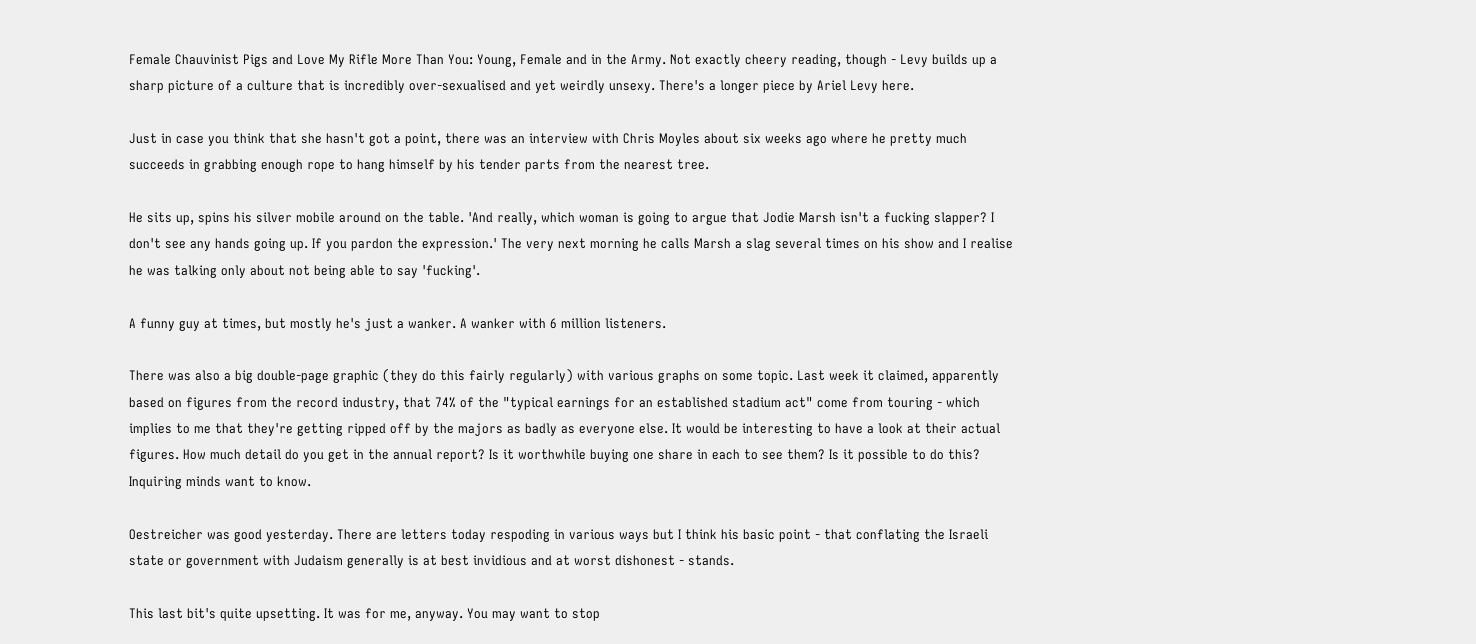Female Chauvinist Pigs and Love My Rifle More Than You: Young, Female and in the Army. Not exactly cheery reading, though - Levy builds up a sharp picture of a culture that is incredibly over-sexualised and yet weirdly unsexy. There's a longer piece by Ariel Levy here.

Just in case you think that she hasn't got a point, there was an interview with Chris Moyles about six weeks ago where he pretty much succeeds in grabbing enough rope to hang himself by his tender parts from the nearest tree.

He sits up, spins his silver mobile around on the table. 'And really, which woman is going to argue that Jodie Marsh isn't a fucking slapper? I don't see any hands going up. If you pardon the expression.' The very next morning he calls Marsh a slag several times on his show and I realise he was talking only about not being able to say 'fucking'.

A funny guy at times, but mostly he's just a wanker. A wanker with 6 million listeners.

There was also a big double-page graphic (they do this fairly regularly) with various graphs on some topic. Last week it claimed, apparently based on figures from the record industry, that 74% of the "typical earnings for an established stadium act" come from touring - which implies to me that they're getting ripped off by the majors as badly as everyone else. It would be interesting to have a look at their actual figures. How much detail do you get in the annual report? Is it worthwhile buying one share in each to see them? Is it possible to do this? Inquiring minds want to know.

Oestreicher was good yesterday. There are letters today respoding in various ways but I think his basic point - that conflating the Israeli state or government with Judaism generally is at best invidious and at worst dishonest - stands.

This last bit's quite upsetting. It was for me, anyway. You may want to stop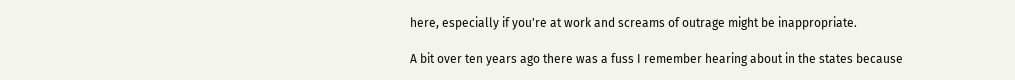here, especially if you're at work and screams of outrage might be inappropriate.

A bit over ten years ago there was a fuss I remember hearing about in the states because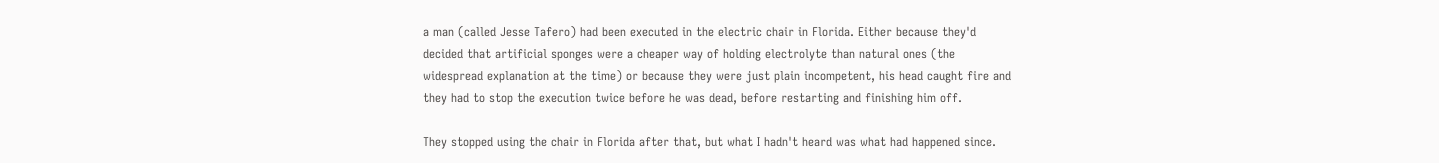a man (called Jesse Tafero) had been executed in the electric chair in Florida. Either because they'd decided that artificial sponges were a cheaper way of holding electrolyte than natural ones (the widespread explanation at the time) or because they were just plain incompetent, his head caught fire and they had to stop the execution twice before he was dead, before restarting and finishing him off.

They stopped using the chair in Florida after that, but what I hadn't heard was what had happened since.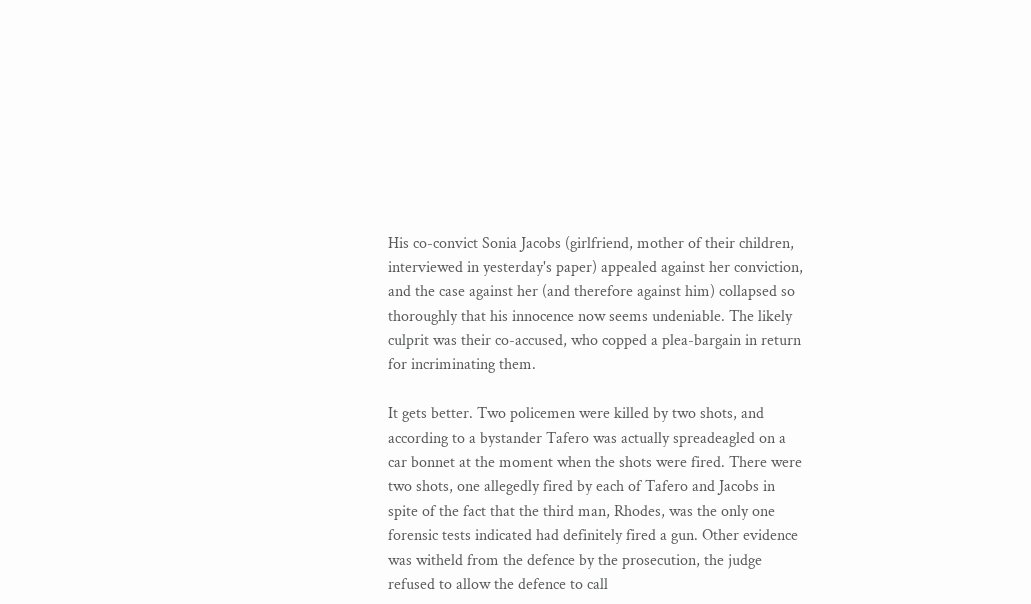His co-convict Sonia Jacobs (girlfriend, mother of their children, interviewed in yesterday's paper) appealed against her conviction, and the case against her (and therefore against him) collapsed so thoroughly that his innocence now seems undeniable. The likely culprit was their co-accused, who copped a plea-bargain in return for incriminating them.

It gets better. Two policemen were killed by two shots, and according to a bystander Tafero was actually spreadeagled on a car bonnet at the moment when the shots were fired. There were two shots, one allegedly fired by each of Tafero and Jacobs in spite of the fact that the third man, Rhodes, was the only one forensic tests indicated had definitely fired a gun. Other evidence was witheld from the defence by the prosecution, the judge refused to allow the defence to call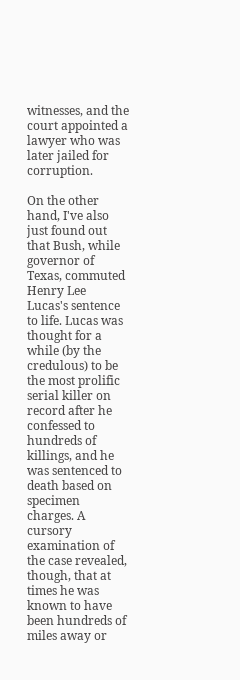witnesses, and the court appointed a lawyer who was later jailed for corruption.

On the other hand, I've also just found out that Bush, while governor of Texas, commuted Henry Lee Lucas's sentence to life. Lucas was thought for a while (by the credulous) to be the most prolific serial killer on record after he confessed to hundreds of killings, and he was sentenced to death based on specimen charges. A cursory examination of the case revealed, though, that at times he was known to have been hundreds of miles away or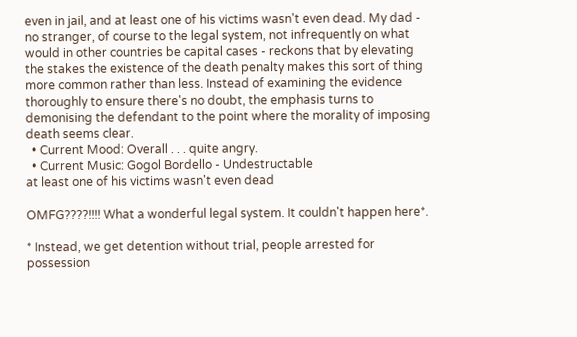even in jail, and at least one of his victims wasn't even dead. My dad - no stranger, of course to the legal system, not infrequently on what would in other countries be capital cases - reckons that by elevating the stakes the existence of the death penalty makes this sort of thing more common rather than less. Instead of examining the evidence thoroughly to ensure there's no doubt, the emphasis turns to demonising the defendant to the point where the morality of imposing death seems clear.
  • Current Mood: Overall . . . quite angry.
  • Current Music: Gogol Bordello - Undestructable
at least one of his victims wasn't even dead

OMFG????!!!! What a wonderful legal system. It couldn't happen here*.

* Instead, we get detention without trial, people arrested for possession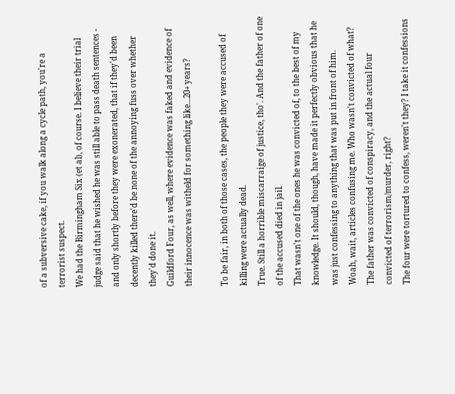of a subversive cake, if you walk along a cycle path, you're a terrorist suspect.
We had the Birmingham Six (et al), of course. I believe their trial judge said that he wished he was still able to pass death sentences - and only shortly before they were exonerated, that if they'd been decently killed there'd be none of the annoying fuss over whether they'd done it.
Guildford Four, as well, where evidence was faked and evidence of their innocence was witheld for something like...20+ years?

To be fair, in both of those cases, the people they were accused of killing were actually dead.
True. Still a horrible miscarraige of justice, tho'. And the father of one of the accused died in jail.
That wasn't one of the ones he was convicted of, to the best of my knowledge. It should, though, have made it perfectly obvious that he was just confessing to anything that was put in front of him.
Woah, wait, articles confusing me. Who wasn't convicted of what? The father was convicted of conspiracy, and the actual four convicted of terrorism/murder, right?
The four were tortured to confess, weren't they? I take it confessions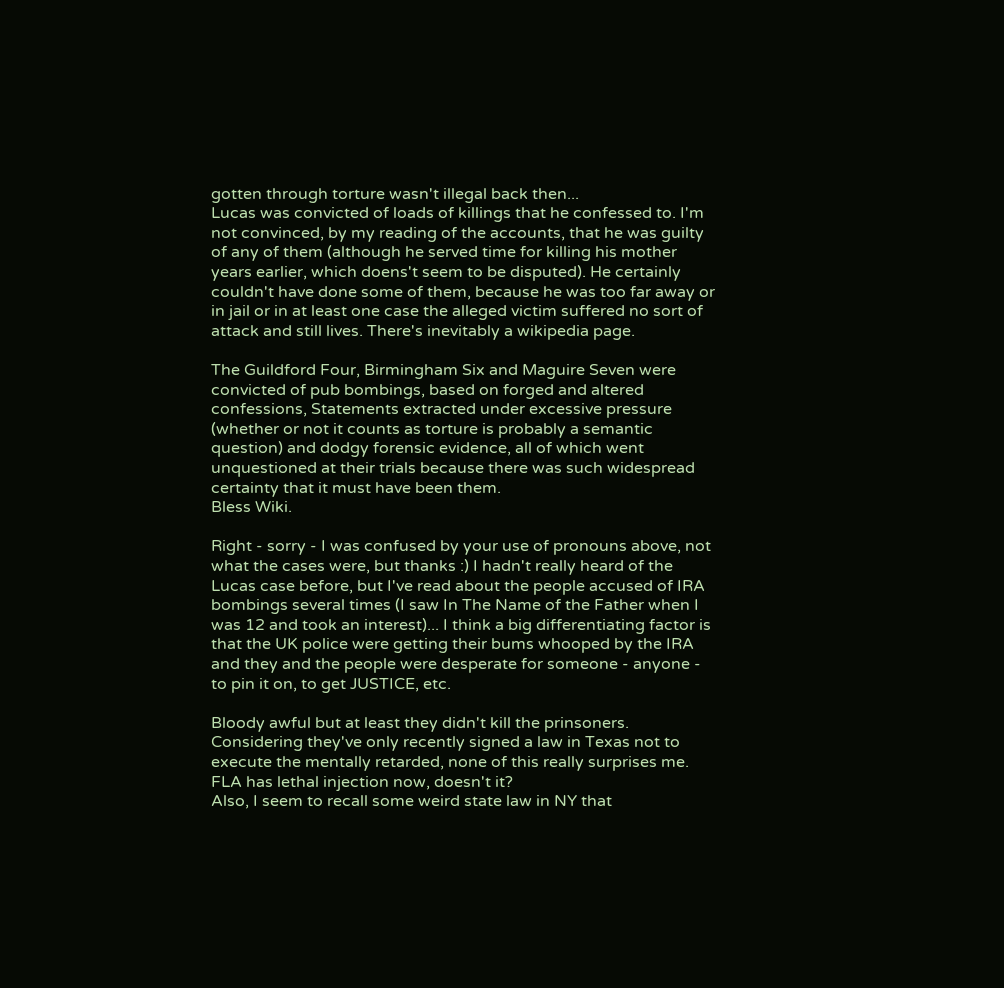gotten through torture wasn't illegal back then...
Lucas was convicted of loads of killings that he confessed to. I'm not convinced, by my reading of the accounts, that he was guilty of any of them (although he served time for killing his mother years earlier, which doens't seem to be disputed). He certainly couldn't have done some of them, because he was too far away or in jail or in at least one case the alleged victim suffered no sort of attack and still lives. There's inevitably a wikipedia page.

The Guildford Four, Birmingham Six and Maguire Seven were convicted of pub bombings, based on forged and altered confessions, Statements extracted under excessive pressure (whether or not it counts as torture is probably a semantic question) and dodgy forensic evidence, all of which went unquestioned at their trials because there was such widespread certainty that it must have been them.
Bless Wiki.

Right - sorry - I was confused by your use of pronouns above, not what the cases were, but thanks :) I hadn't really heard of the Lucas case before, but I've read about the people accused of IRA bombings several times (I saw In The Name of the Father when I was 12 and took an interest)... I think a big differentiating factor is that the UK police were getting their bums whooped by the IRA and they and the people were desperate for someone - anyone - to pin it on, to get JUSTICE, etc.

Bloody awful but at least they didn't kill the prinsoners.
Considering they've only recently signed a law in Texas not to execute the mentally retarded, none of this really surprises me. FLA has lethal injection now, doesn't it?
Also, I seem to recall some weird state law in NY that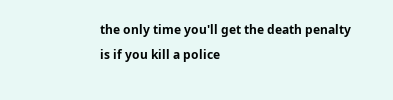the only time you'll get the death penalty is if you kill a police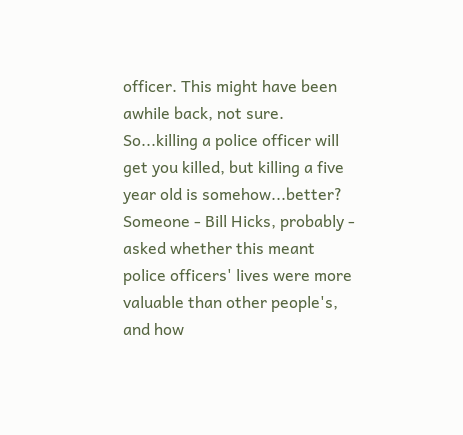officer. This might have been awhile back, not sure. So...killing a police officer will get you killed, but killing a five year old is somehow...better?
Someone - Bill Hicks, probably - asked whether this meant police officers' lives were more valuable than other people's, and how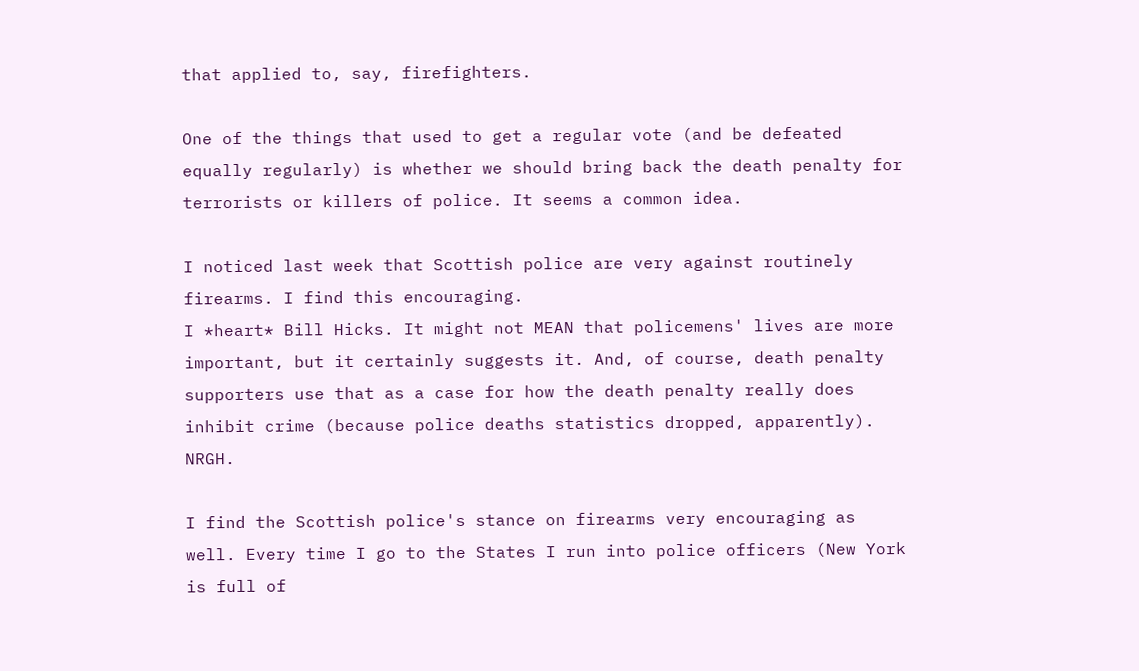that applied to, say, firefighters.

One of the things that used to get a regular vote (and be defeated equally regularly) is whether we should bring back the death penalty for terrorists or killers of police. It seems a common idea.

I noticed last week that Scottish police are very against routinely firearms. I find this encouraging.
I *heart* Bill Hicks. It might not MEAN that policemens' lives are more important, but it certainly suggests it. And, of course, death penalty supporters use that as a case for how the death penalty really does inhibit crime (because police deaths statistics dropped, apparently). NRGH.

I find the Scottish police's stance on firearms very encouraging as well. Every time I go to the States I run into police officers (New York is full of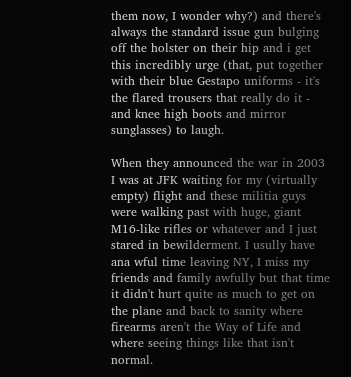them now, I wonder why?) and there's always the standard issue gun bulging off the holster on their hip and i get this incredibly urge (that, put together with their blue Gestapo uniforms - it's the flared trousers that really do it - and knee high boots and mirror sunglasses) to laugh.

When they announced the war in 2003 I was at JFK waiting for my (virtually empty) flight and these militia guys were walking past with huge, giant M16-like rifles or whatever and I just stared in bewilderment. I usully have ana wful time leaving NY, I miss my friends and family awfully but that time it didn't hurt quite as much to get on the plane and back to sanity where firearms aren't the Way of Life and where seeing things like that isn't normal.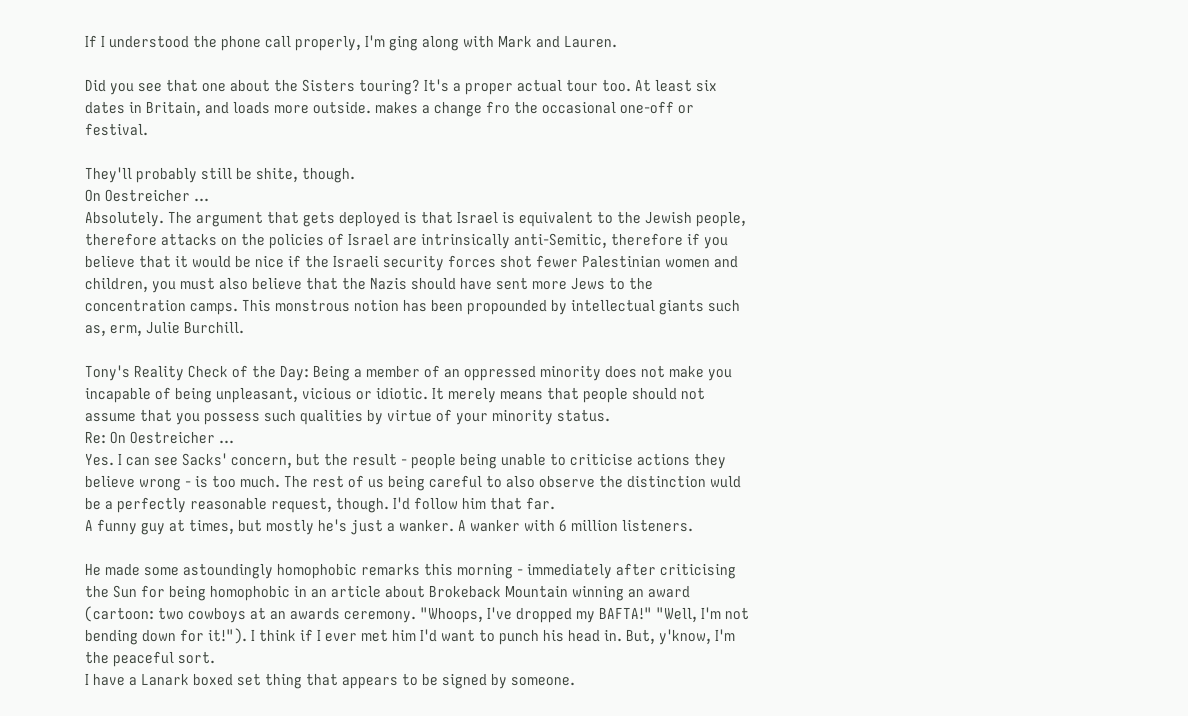If I understood the phone call properly, I'm ging along with Mark and Lauren.

Did you see that one about the Sisters touring? It's a proper actual tour too. At least six dates in Britain, and loads more outside. makes a change fro the occasional one-off or festival.

They'll probably still be shite, though.
On Oestreicher ...
Absolutely. The argument that gets deployed is that Israel is equivalent to the Jewish people, therefore attacks on the policies of Israel are intrinsically anti-Semitic, therefore if you believe that it would be nice if the Israeli security forces shot fewer Palestinian women and children, you must also believe that the Nazis should have sent more Jews to the concentration camps. This monstrous notion has been propounded by intellectual giants such as, erm, Julie Burchill.

Tony's Reality Check of the Day: Being a member of an oppressed minority does not make you incapable of being unpleasant, vicious or idiotic. It merely means that people should not assume that you possess such qualities by virtue of your minority status.
Re: On Oestreicher ...
Yes. I can see Sacks' concern, but the result - people being unable to criticise actions they believe wrong - is too much. The rest of us being careful to also observe the distinction wuld be a perfectly reasonable request, though. I'd follow him that far.
A funny guy at times, but mostly he's just a wanker. A wanker with 6 million listeners.

He made some astoundingly homophobic remarks this morning - immediately after criticising the Sun for being homophobic in an article about Brokeback Mountain winning an award (cartoon: two cowboys at an awards ceremony. "Whoops, I've dropped my BAFTA!" "Well, I'm not bending down for it!"). I think if I ever met him I'd want to punch his head in. But, y'know, I'm the peaceful sort.
I have a Lanark boxed set thing that appears to be signed by someone.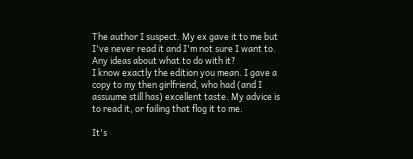The author I suspect. My ex gave it to me but I've never read it and I'm not sure I want to. Any ideas about what to do with it?
I know exactly the edition you mean. I gave a copy to my then girlfriend, who had (and I assuume still has) excellent taste. My advice is to read it, or failing that flog it to me.

It's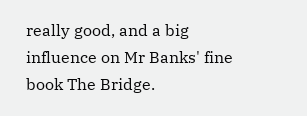really good, and a big influence on Mr Banks' fine book The Bridge.